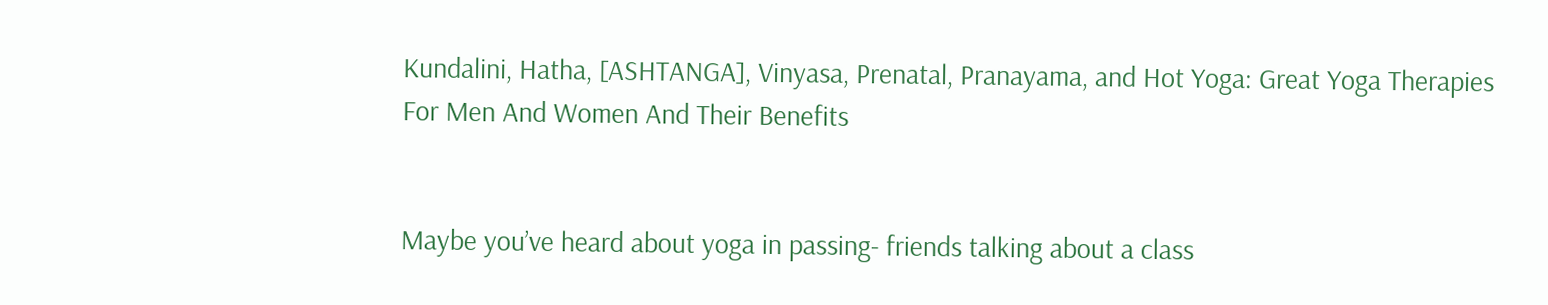Kundalini, Hatha, [ASHTANGA], Vinyasa, Prenatal, Pranayama, and Hot Yoga: Great Yoga Therapies For Men And Women And Their Benefits


Maybe you’ve heard about yoga in passing- friends talking about a class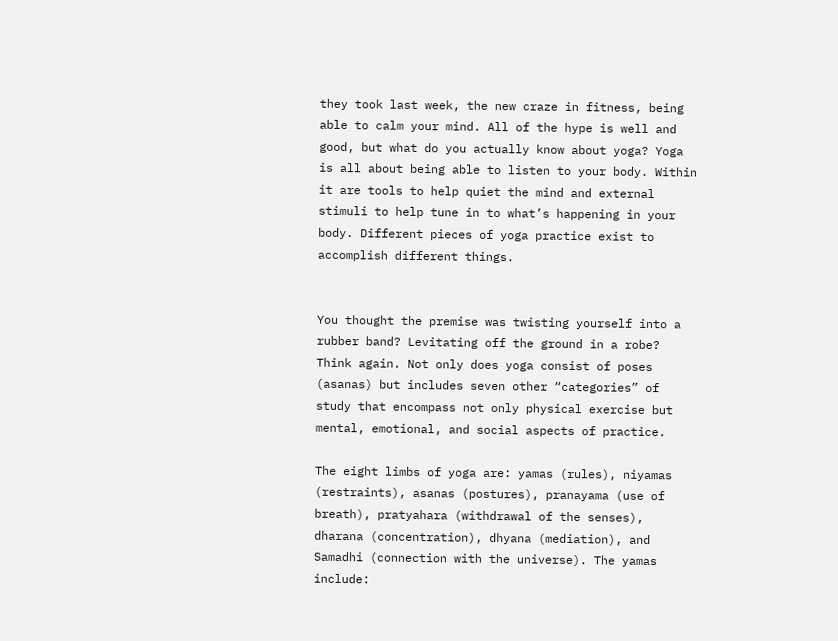they took last week, the new craze in fitness, being able to calm your mind. All of the hype is well and good, but what do you actually know about yoga? Yoga is all about being able to listen to your body. Within it are tools to help quiet the mind and external stimuli to help tune in to what’s happening in your body. Different pieces of yoga practice exist to accomplish different things.


You thought the premise was twisting yourself into a rubber band? Levitating off the ground in a robe? Think again. Not only does yoga consist of poses (asanas) but includes seven other “categories” of study that encompass not only physical exercise but mental, emotional, and social aspects of practice.

The eight limbs of yoga are: yamas (rules), niyamas (restraints), asanas (postures), pranayama (use of breath), pratyahara (withdrawal of the senses), dharana (concentration), dhyana (mediation), and Samadhi (connection with the universe). The yamas include: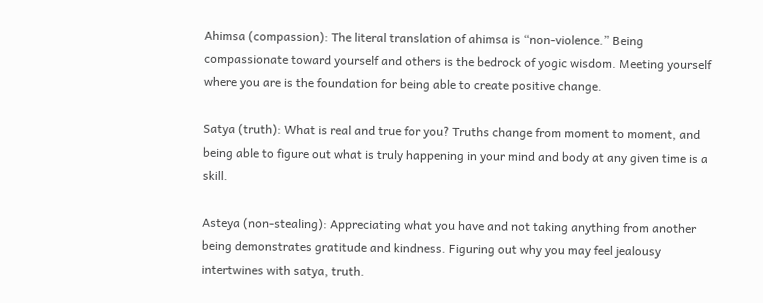Ahimsa (compassion): The literal translation of ahimsa is “non-violence.” Being compassionate toward yourself and others is the bedrock of yogic wisdom. Meeting yourself where you are is the foundation for being able to create positive change.

Satya (truth): What is real and true for you? Truths change from moment to moment, and being able to figure out what is truly happening in your mind and body at any given time is a skill.

Asteya (non-stealing): Appreciating what you have and not taking anything from another being demonstrates gratitude and kindness. Figuring out why you may feel jealousy intertwines with satya, truth.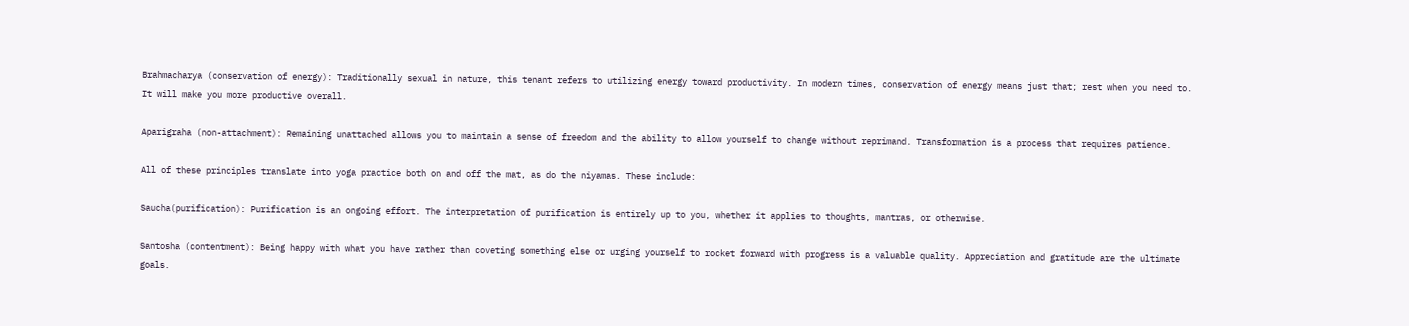Brahmacharya (conservation of energy): Traditionally sexual in nature, this tenant refers to utilizing energy toward productivity. In modern times, conservation of energy means just that; rest when you need to. It will make you more productive overall.

Aparigraha (non-attachment): Remaining unattached allows you to maintain a sense of freedom and the ability to allow yourself to change without reprimand. Transformation is a process that requires patience.

All of these principles translate into yoga practice both on and off the mat, as do the niyamas. These include:

Saucha(purification): Purification is an ongoing effort. The interpretation of purification is entirely up to you, whether it applies to thoughts, mantras, or otherwise.

Santosha (contentment): Being happy with what you have rather than coveting something else or urging yourself to rocket forward with progress is a valuable quality. Appreciation and gratitude are the ultimate goals.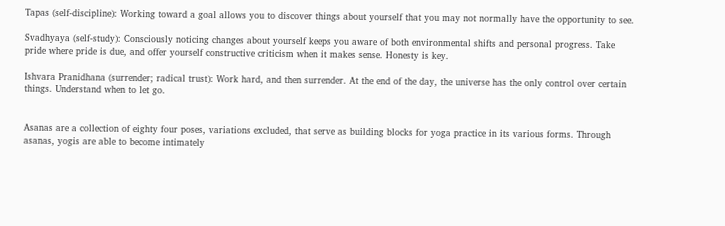Tapas (self-discipline): Working toward a goal allows you to discover things about yourself that you may not normally have the opportunity to see.

Svadhyaya (self-study): Consciously noticing changes about yourself keeps you aware of both environmental shifts and personal progress. Take pride where pride is due, and offer yourself constructive criticism when it makes sense. Honesty is key.

Ishvara Pranidhana (surrender; radical trust): Work hard, and then surrender. At the end of the day, the universe has the only control over certain things. Understand when to let go.


Asanas are a collection of eighty four poses, variations excluded, that serve as building blocks for yoga practice in its various forms. Through asanas, yogis are able to become intimately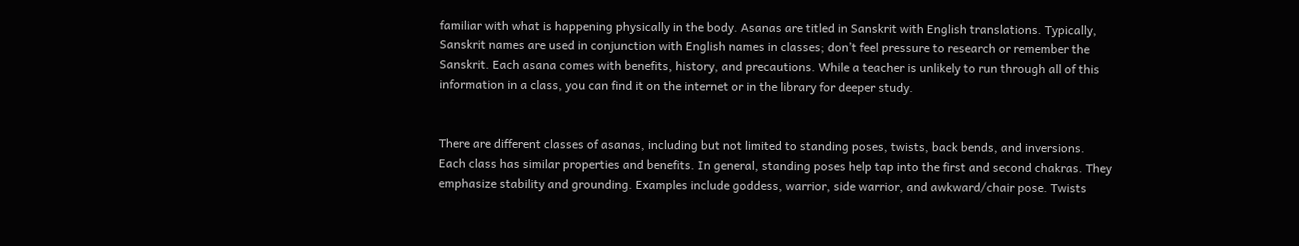familiar with what is happening physically in the body. Asanas are titled in Sanskrit with English translations. Typically, Sanskrit names are used in conjunction with English names in classes; don’t feel pressure to research or remember the Sanskrit. Each asana comes with benefits, history, and precautions. While a teacher is unlikely to run through all of this information in a class, you can find it on the internet or in the library for deeper study.


There are different classes of asanas, including but not limited to standing poses, twists, back bends, and inversions. Each class has similar properties and benefits. In general, standing poses help tap into the first and second chakras. They emphasize stability and grounding. Examples include goddess, warrior, side warrior, and awkward/chair pose. Twists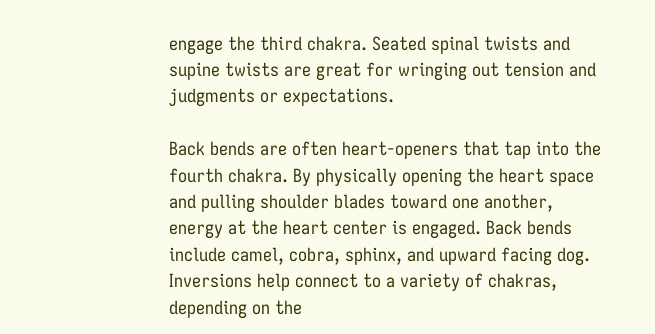engage the third chakra. Seated spinal twists and supine twists are great for wringing out tension and judgments or expectations.

Back bends are often heart-openers that tap into the fourth chakra. By physically opening the heart space and pulling shoulder blades toward one another, energy at the heart center is engaged. Back bends include camel, cobra, sphinx, and upward facing dog. Inversions help connect to a variety of chakras, depending on the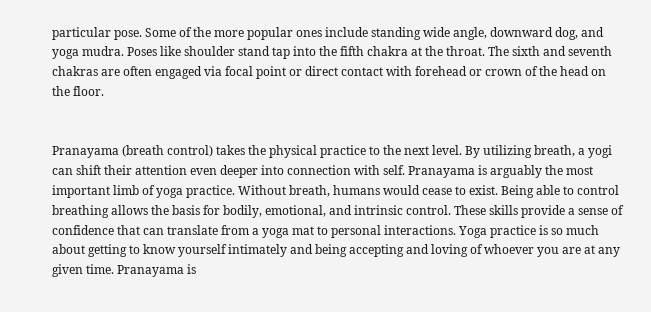particular pose. Some of the more popular ones include standing wide angle, downward dog, and yoga mudra. Poses like shoulder stand tap into the fifth chakra at the throat. The sixth and seventh chakras are often engaged via focal point or direct contact with forehead or crown of the head on the floor.


Pranayama (breath control) takes the physical practice to the next level. By utilizing breath, a yogi can shift their attention even deeper into connection with self. Pranayama is arguably the most important limb of yoga practice. Without breath, humans would cease to exist. Being able to control breathing allows the basis for bodily, emotional, and intrinsic control. These skills provide a sense of confidence that can translate from a yoga mat to personal interactions. Yoga practice is so much about getting to know yourself intimately and being accepting and loving of whoever you are at any given time. Pranayama is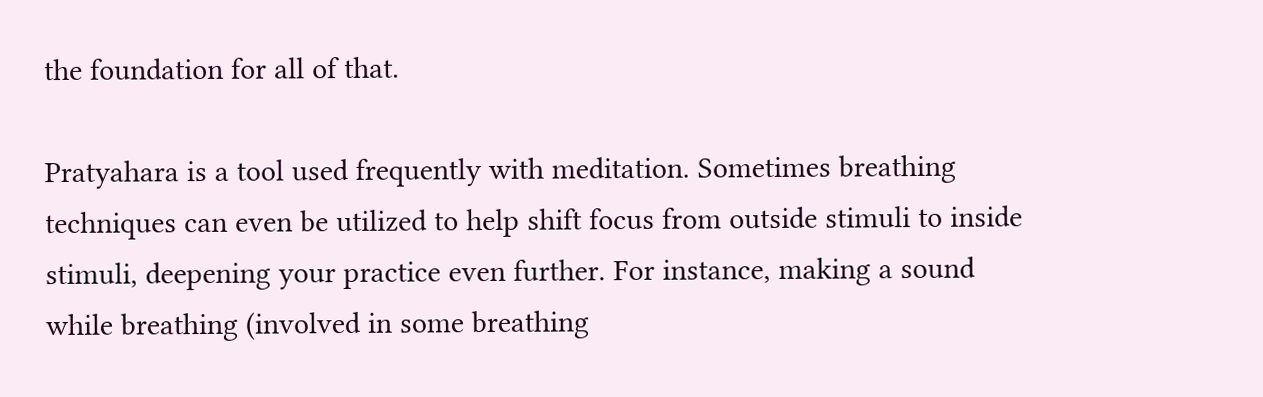the foundation for all of that.

Pratyahara is a tool used frequently with meditation. Sometimes breathing techniques can even be utilized to help shift focus from outside stimuli to inside stimuli, deepening your practice even further. For instance, making a sound while breathing (involved in some breathing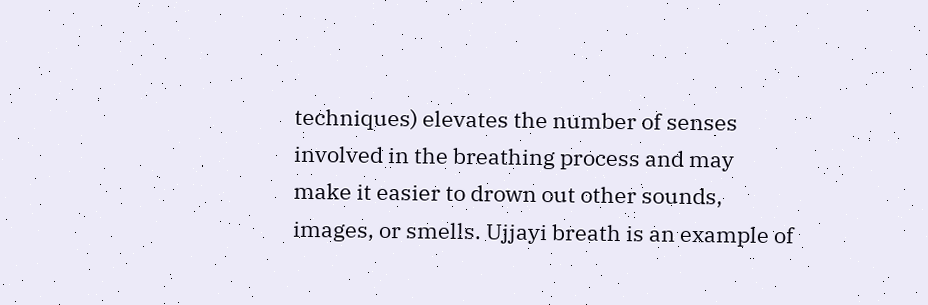techniques) elevates the number of senses involved in the breathing process and may make it easier to drown out other sounds, images, or smells. Ujjayi breath is an example of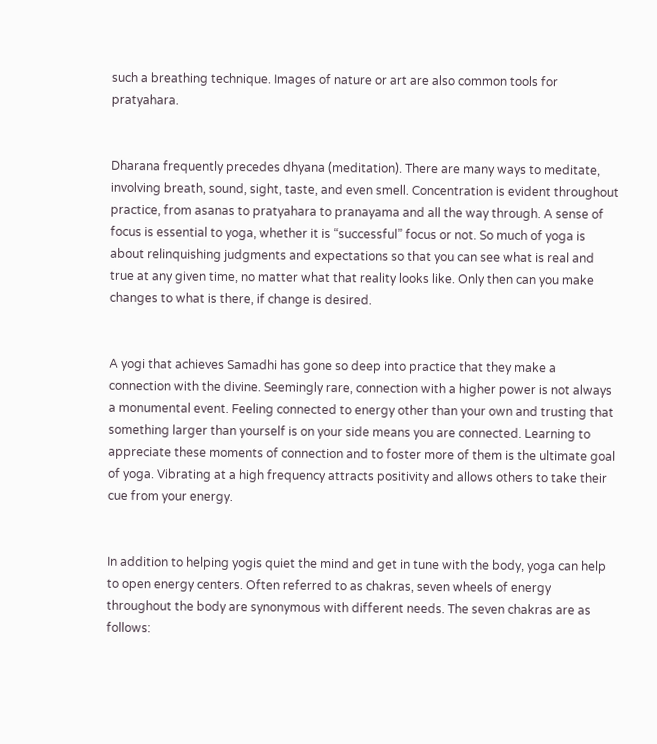such a breathing technique. Images of nature or art are also common tools for pratyahara.


Dharana frequently precedes dhyana (meditation). There are many ways to meditate, involving breath, sound, sight, taste, and even smell. Concentration is evident throughout practice, from asanas to pratyahara to pranayama and all the way through. A sense of focus is essential to yoga, whether it is “successful” focus or not. So much of yoga is about relinquishing judgments and expectations so that you can see what is real and true at any given time, no matter what that reality looks like. Only then can you make changes to what is there, if change is desired.


A yogi that achieves Samadhi has gone so deep into practice that they make a connection with the divine. Seemingly rare, connection with a higher power is not always a monumental event. Feeling connected to energy other than your own and trusting that something larger than yourself is on your side means you are connected. Learning to appreciate these moments of connection and to foster more of them is the ultimate goal of yoga. Vibrating at a high frequency attracts positivity and allows others to take their cue from your energy.


In addition to helping yogis quiet the mind and get in tune with the body, yoga can help to open energy centers. Often referred to as chakras, seven wheels of energy throughout the body are synonymous with different needs. The seven chakras are as follows: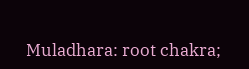Muladhara: root chakra;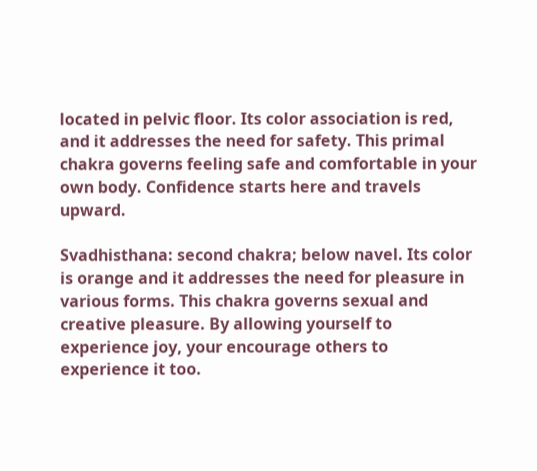located in pelvic floor. Its color association is red, and it addresses the need for safety. This primal chakra governs feeling safe and comfortable in your own body. Confidence starts here and travels upward.

Svadhisthana: second chakra; below navel. Its color is orange and it addresses the need for pleasure in various forms. This chakra governs sexual and creative pleasure. By allowing yourself to experience joy, your encourage others to experience it too.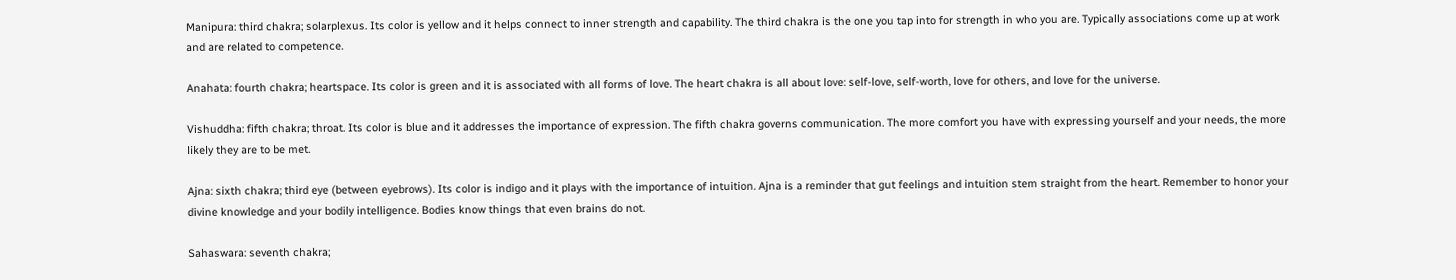Manipura: third chakra; solarplexus. Its color is yellow and it helps connect to inner strength and capability. The third chakra is the one you tap into for strength in who you are. Typically associations come up at work and are related to competence.

Anahata: fourth chakra; heartspace. Its color is green and it is associated with all forms of love. The heart chakra is all about love: self-love, self-worth, love for others, and love for the universe.

Vishuddha: fifth chakra; throat. Its color is blue and it addresses the importance of expression. The fifth chakra governs communication. The more comfort you have with expressing yourself and your needs, the more likely they are to be met.

Ajna: sixth chakra; third eye (between eyebrows). Its color is indigo and it plays with the importance of intuition. Ajna is a reminder that gut feelings and intuition stem straight from the heart. Remember to honor your divine knowledge and your bodily intelligence. Bodies know things that even brains do not.

Sahaswara: seventh chakra;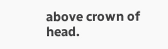above crown of head.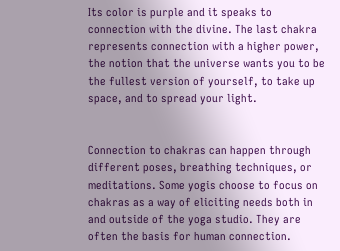Its color is purple and it speaks to connection with the divine. The last chakra represents connection with a higher power, the notion that the universe wants you to be the fullest version of yourself, to take up space, and to spread your light.


Connection to chakras can happen through different poses, breathing techniques, or meditations. Some yogis choose to focus on chakras as a way of eliciting needs both in and outside of the yoga studio. They are often the basis for human connection.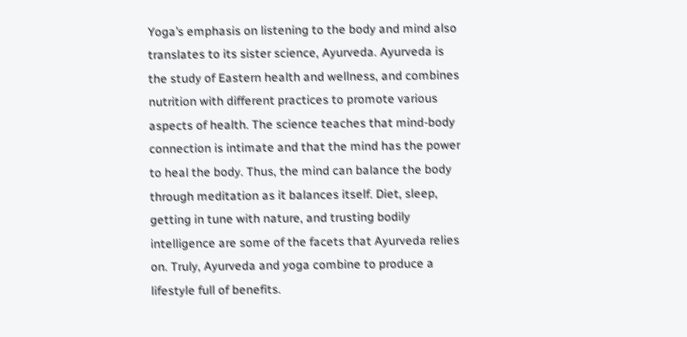Yoga’s emphasis on listening to the body and mind also translates to its sister science, Ayurveda. Ayurveda is the study of Eastern health and wellness, and combines nutrition with different practices to promote various aspects of health. The science teaches that mind-body connection is intimate and that the mind has the power to heal the body. Thus, the mind can balance the body through meditation as it balances itself. Diet, sleep, getting in tune with nature, and trusting bodily intelligence are some of the facets that Ayurveda relies on. Truly, Ayurveda and yoga combine to produce a lifestyle full of benefits.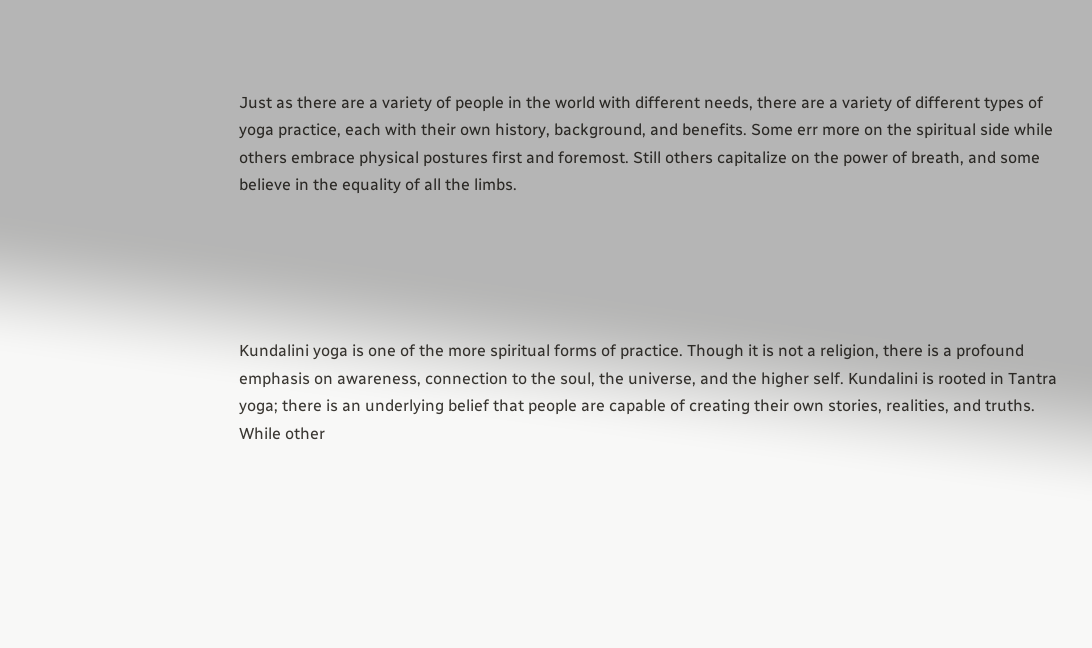Just as there are a variety of people in the world with different needs, there are a variety of different types of yoga practice, each with their own history, background, and benefits. Some err more on the spiritual side while others embrace physical postures first and foremost. Still others capitalize on the power of breath, and some believe in the equality of all the limbs.





Kundalini yoga is one of the more spiritual forms of practice. Though it is not a religion, there is a profound emphasis on awareness, connection to the soul, the universe, and the higher self. Kundalini is rooted in Tantra yoga; there is an underlying belief that people are capable of creating their own stories, realities, and truths. While other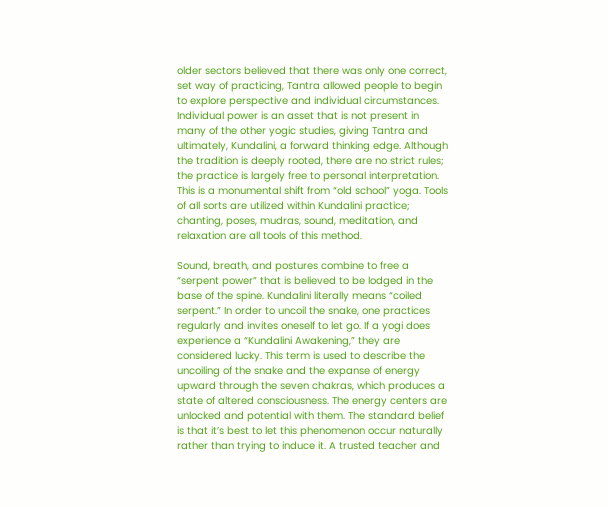older sectors believed that there was only one correct, set way of practicing, Tantra allowed people to begin to explore perspective and individual circumstances. Individual power is an asset that is not present in many of the other yogic studies, giving Tantra and ultimately, Kundalini, a forward thinking edge. Although the tradition is deeply rooted, there are no strict rules; the practice is largely free to personal interpretation. This is a monumental shift from “old school” yoga. Tools of all sorts are utilized within Kundalini practice; chanting, poses, mudras, sound, meditation, and relaxation are all tools of this method.

Sound, breath, and postures combine to free a “serpent power” that is believed to be lodged in the base of the spine. Kundalini literally means “coiled serpent.” In order to uncoil the snake, one practices regularly and invites oneself to let go. If a yogi does experience a “Kundalini Awakening,” they are considered lucky. This term is used to describe the uncoiling of the snake and the expanse of energy upward through the seven chakras, which produces a state of altered consciousness. The energy centers are unlocked and potential with them. The standard belief is that it’s best to let this phenomenon occur naturally rather than trying to induce it. A trusted teacher and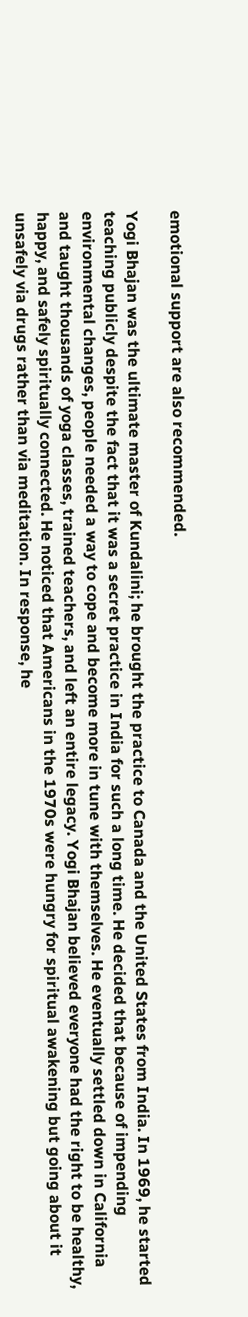emotional support are also recommended.

Yogi Bhajan was the ultimate master of Kundalini; he brought the practice to Canada and the United States from India. In 1969, he started teaching publicly despite the fact that it was a secret practice in India for such a long time. He decided that because of impending environmental changes, people needed a way to cope and become more in tune with themselves. He eventually settled down in California and taught thousands of yoga classes, trained teachers, and left an entire legacy. Yogi Bhajan believed everyone had the right to be healthy, happy, and safely spiritually connected. He noticed that Americans in the 1970s were hungry for spiritual awakening but going about it unsafely via drugs rather than via meditation. In response, he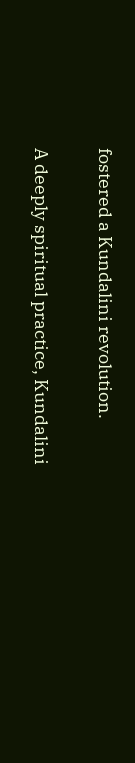fostered a Kundalini revolution.


A deeply spiritual practice, Kundalini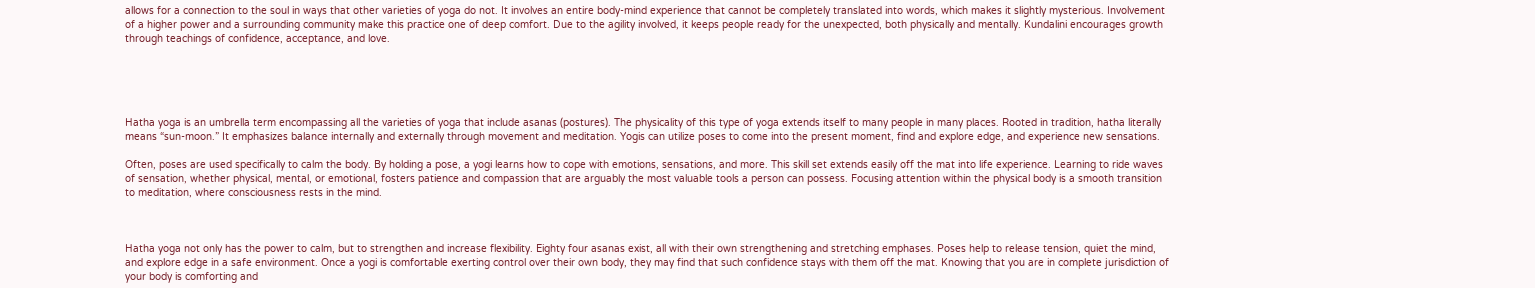allows for a connection to the soul in ways that other varieties of yoga do not. It involves an entire body-mind experience that cannot be completely translated into words, which makes it slightly mysterious. Involvement of a higher power and a surrounding community make this practice one of deep comfort. Due to the agility involved, it keeps people ready for the unexpected, both physically and mentally. Kundalini encourages growth through teachings of confidence, acceptance, and love.





Hatha yoga is an umbrella term encompassing all the varieties of yoga that include asanas (postures). The physicality of this type of yoga extends itself to many people in many places. Rooted in tradition, hatha literally means “sun-moon.” It emphasizes balance internally and externally through movement and meditation. Yogis can utilize poses to come into the present moment, find and explore edge, and experience new sensations.

Often, poses are used specifically to calm the body. By holding a pose, a yogi learns how to cope with emotions, sensations, and more. This skill set extends easily off the mat into life experience. Learning to ride waves of sensation, whether physical, mental, or emotional, fosters patience and compassion that are arguably the most valuable tools a person can possess. Focusing attention within the physical body is a smooth transition to meditation, where consciousness rests in the mind.



Hatha yoga not only has the power to calm, but to strengthen and increase flexibility. Eighty four asanas exist, all with their own strengthening and stretching emphases. Poses help to release tension, quiet the mind, and explore edge in a safe environment. Once a yogi is comfortable exerting control over their own body, they may find that such confidence stays with them off the mat. Knowing that you are in complete jurisdiction of your body is comforting and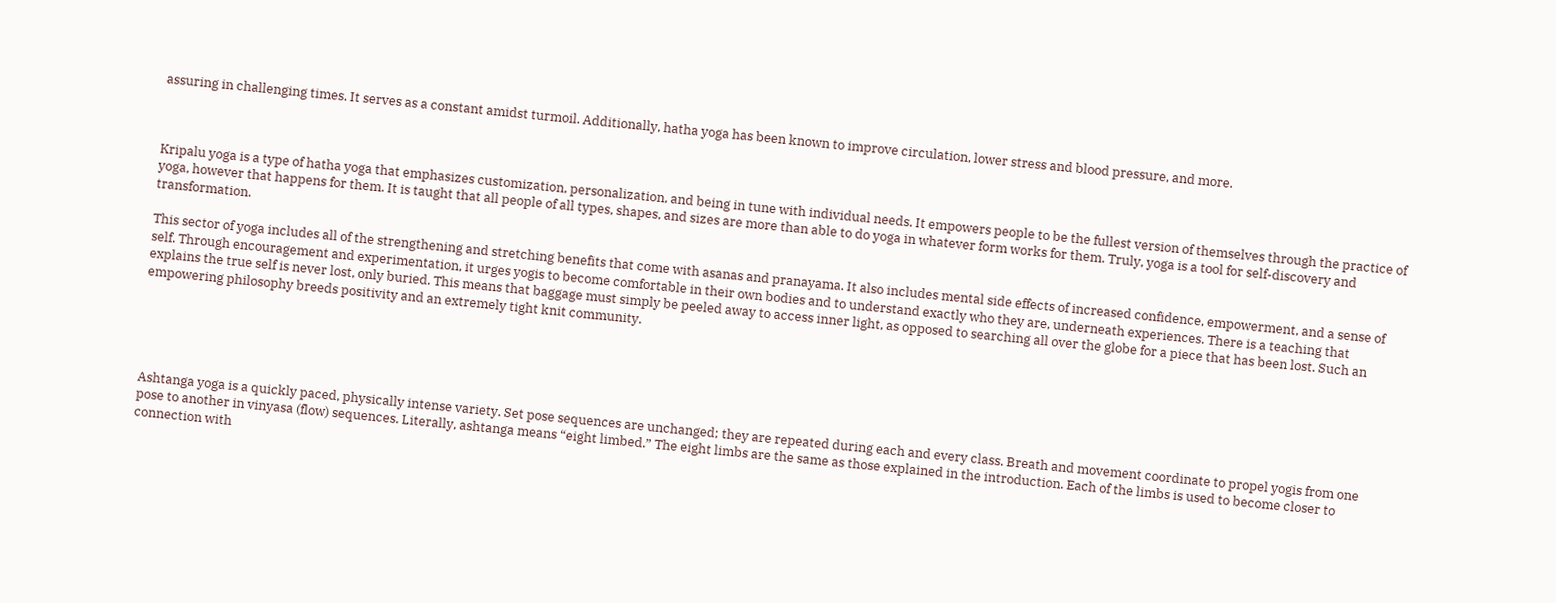assuring in challenging times. It serves as a constant amidst turmoil. Additionally, hatha yoga has been known to improve circulation, lower stress and blood pressure, and more.



Kripalu yoga is a type of hatha yoga that emphasizes customization, personalization, and being in tune with individual needs. It empowers people to be the fullest version of themselves through the practice of yoga, however that happens for them. It is taught that all people of all types, shapes, and sizes are more than able to do yoga in whatever form works for them. Truly, yoga is a tool for self-discovery and transformation.

This sector of yoga includes all of the strengthening and stretching benefits that come with asanas and pranayama. It also includes mental side effects of increased confidence, empowerment, and a sense of self. Through encouragement and experimentation, it urges yogis to become comfortable in their own bodies and to understand exactly who they are, underneath experiences. There is a teaching that explains the true self is never lost, only buried. This means that baggage must simply be peeled away to access inner light, as opposed to searching all over the globe for a piece that has been lost. Such an empowering philosophy breeds positivity and an extremely tight knit community.





Ashtanga yoga is a quickly paced, physically intense variety. Set pose sequences are unchanged; they are repeated during each and every class. Breath and movement coordinate to propel yogis from one pose to another in vinyasa (flow) sequences. Literally, ashtanga means “eight limbed.” The eight limbs are the same as those explained in the introduction. Each of the limbs is used to become closer to connection with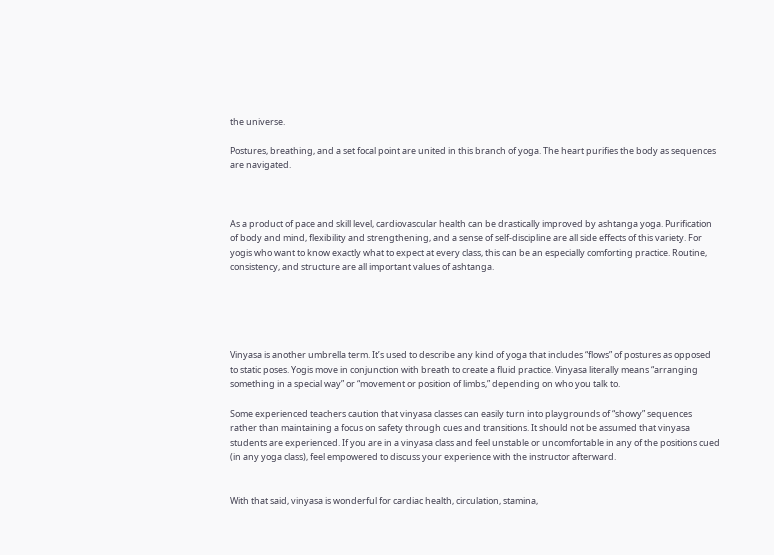the universe.

Postures, breathing, and a set focal point are united in this branch of yoga. The heart purifies the body as sequences are navigated.



As a product of pace and skill level, cardiovascular health can be drastically improved by ashtanga yoga. Purification of body and mind, flexibility and strengthening, and a sense of self-discipline are all side effects of this variety. For yogis who want to know exactly what to expect at every class, this can be an especially comforting practice. Routine, consistency, and structure are all important values of ashtanga.





Vinyasa is another umbrella term. It’s used to describe any kind of yoga that includes “flows” of postures as opposed to static poses. Yogis move in conjunction with breath to create a fluid practice. Vinyasa literally means “arranging something in a special way” or “movement or position of limbs,” depending on who you talk to.

Some experienced teachers caution that vinyasa classes can easily turn into playgrounds of “showy” sequences rather than maintaining a focus on safety through cues and transitions. It should not be assumed that vinyasa students are experienced. If you are in a vinyasa class and feel unstable or uncomfortable in any of the positions cued (in any yoga class), feel empowered to discuss your experience with the instructor afterward.


With that said, vinyasa is wonderful for cardiac health, circulation, stamina,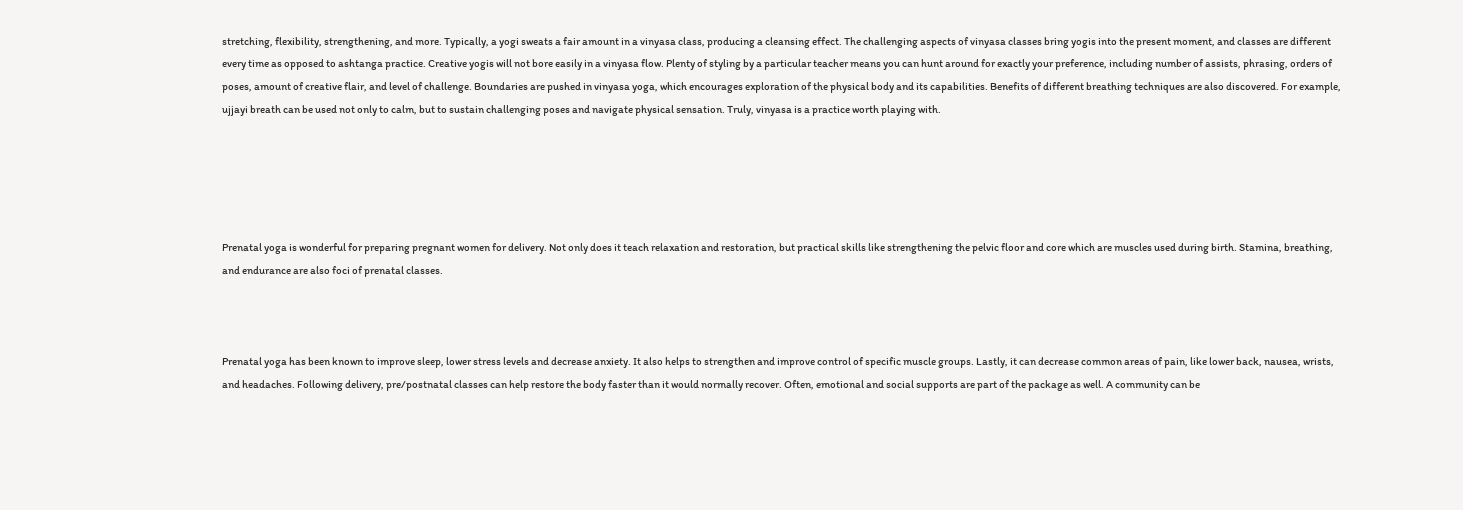stretching, flexibility, strengthening, and more. Typically, a yogi sweats a fair amount in a vinyasa class, producing a cleansing effect. The challenging aspects of vinyasa classes bring yogis into the present moment, and classes are different every time as opposed to ashtanga practice. Creative yogis will not bore easily in a vinyasa flow. Plenty of styling by a particular teacher means you can hunt around for exactly your preference, including number of assists, phrasing, orders of poses, amount of creative flair, and level of challenge. Boundaries are pushed in vinyasa yoga, which encourages exploration of the physical body and its capabilities. Benefits of different breathing techniques are also discovered. For example, ujjayi breath can be used not only to calm, but to sustain challenging poses and navigate physical sensation. Truly, vinyasa is a practice worth playing with.





Prenatal yoga is wonderful for preparing pregnant women for delivery. Not only does it teach relaxation and restoration, but practical skills like strengthening the pelvic floor and core which are muscles used during birth. Stamina, breathing, and endurance are also foci of prenatal classes.



Prenatal yoga has been known to improve sleep, lower stress levels and decrease anxiety. It also helps to strengthen and improve control of specific muscle groups. Lastly, it can decrease common areas of pain, like lower back, nausea, wrists, and headaches. Following delivery, pre/postnatal classes can help restore the body faster than it would normally recover. Often, emotional and social supports are part of the package as well. A community can be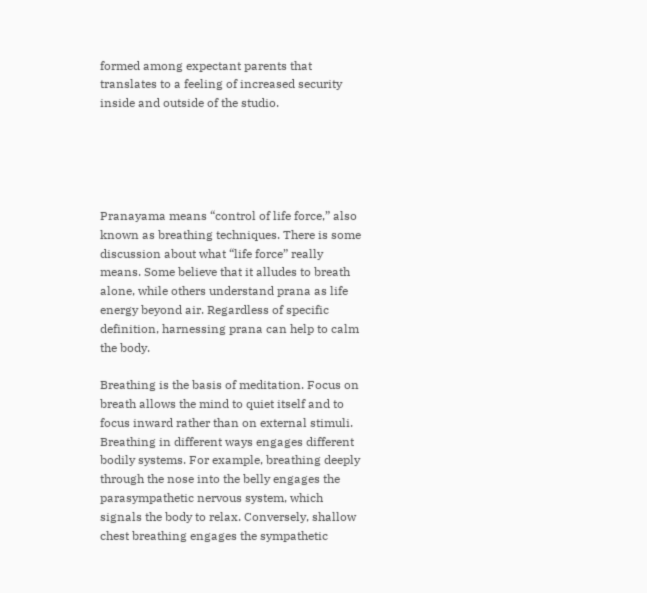formed among expectant parents that translates to a feeling of increased security inside and outside of the studio.





Pranayama means “control of life force,” also known as breathing techniques. There is some discussion about what “life force” really means. Some believe that it alludes to breath alone, while others understand prana as life energy beyond air. Regardless of specific definition, harnessing prana can help to calm the body.

Breathing is the basis of meditation. Focus on breath allows the mind to quiet itself and to focus inward rather than on external stimuli. Breathing in different ways engages different bodily systems. For example, breathing deeply through the nose into the belly engages the parasympathetic nervous system, which signals the body to relax. Conversely, shallow chest breathing engages the sympathetic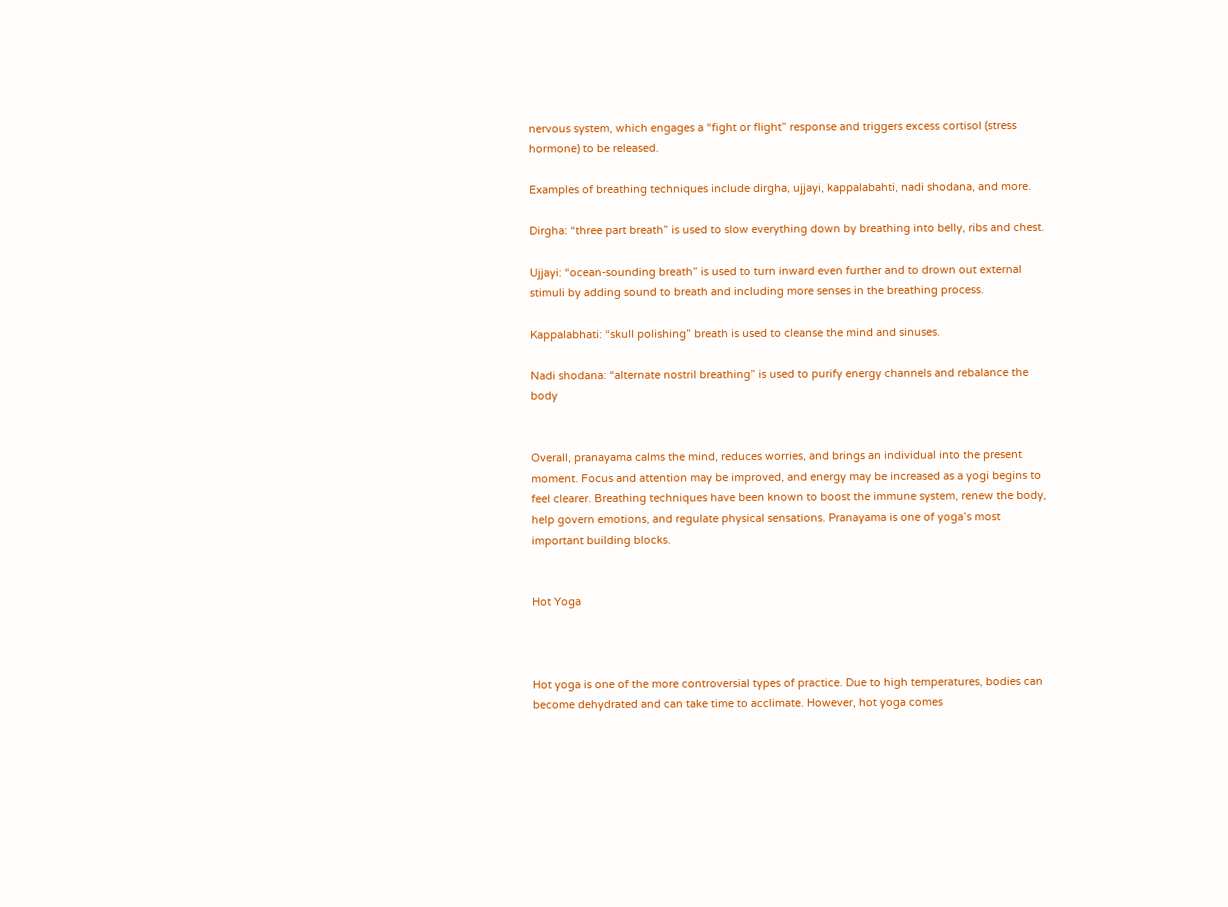nervous system, which engages a “fight or flight” response and triggers excess cortisol (stress hormone) to be released.

Examples of breathing techniques include dirgha, ujjayi, kappalabahti, nadi shodana, and more.

Dirgha: “three part breath” is used to slow everything down by breathing into belly, ribs and chest.

Ujjayi: “ocean-sounding breath” is used to turn inward even further and to drown out external stimuli by adding sound to breath and including more senses in the breathing process.

Kappalabhati: “skull polishing” breath is used to cleanse the mind and sinuses.

Nadi shodana: “alternate nostril breathing” is used to purify energy channels and rebalance the body


Overall, pranayama calms the mind, reduces worries, and brings an individual into the present moment. Focus and attention may be improved, and energy may be increased as a yogi begins to feel clearer. Breathing techniques have been known to boost the immune system, renew the body, help govern emotions, and regulate physical sensations. Pranayama is one of yoga’s most important building blocks.


Hot Yoga



Hot yoga is one of the more controversial types of practice. Due to high temperatures, bodies can become dehydrated and can take time to acclimate. However, hot yoga comes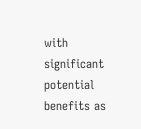with significant potential benefits as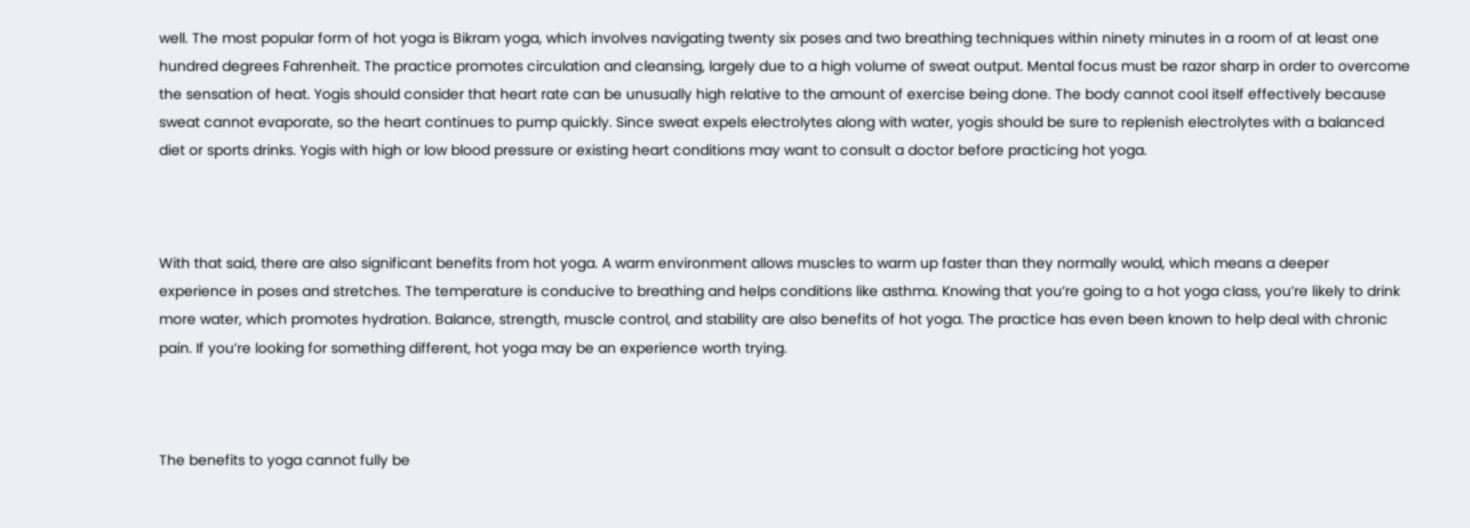well. The most popular form of hot yoga is Bikram yoga, which involves navigating twenty six poses and two breathing techniques within ninety minutes in a room of at least one hundred degrees Fahrenheit. The practice promotes circulation and cleansing, largely due to a high volume of sweat output. Mental focus must be razor sharp in order to overcome the sensation of heat. Yogis should consider that heart rate can be unusually high relative to the amount of exercise being done. The body cannot cool itself effectively because sweat cannot evaporate, so the heart continues to pump quickly. Since sweat expels electrolytes along with water, yogis should be sure to replenish electrolytes with a balanced diet or sports drinks. Yogis with high or low blood pressure or existing heart conditions may want to consult a doctor before practicing hot yoga.



With that said, there are also significant benefits from hot yoga. A warm environment allows muscles to warm up faster than they normally would, which means a deeper experience in poses and stretches. The temperature is conducive to breathing and helps conditions like asthma. Knowing that you’re going to a hot yoga class, you’re likely to drink more water, which promotes hydration. Balance, strength, muscle control, and stability are also benefits of hot yoga. The practice has even been known to help deal with chronic pain. If you’re looking for something different, hot yoga may be an experience worth trying.



The benefits to yoga cannot fully be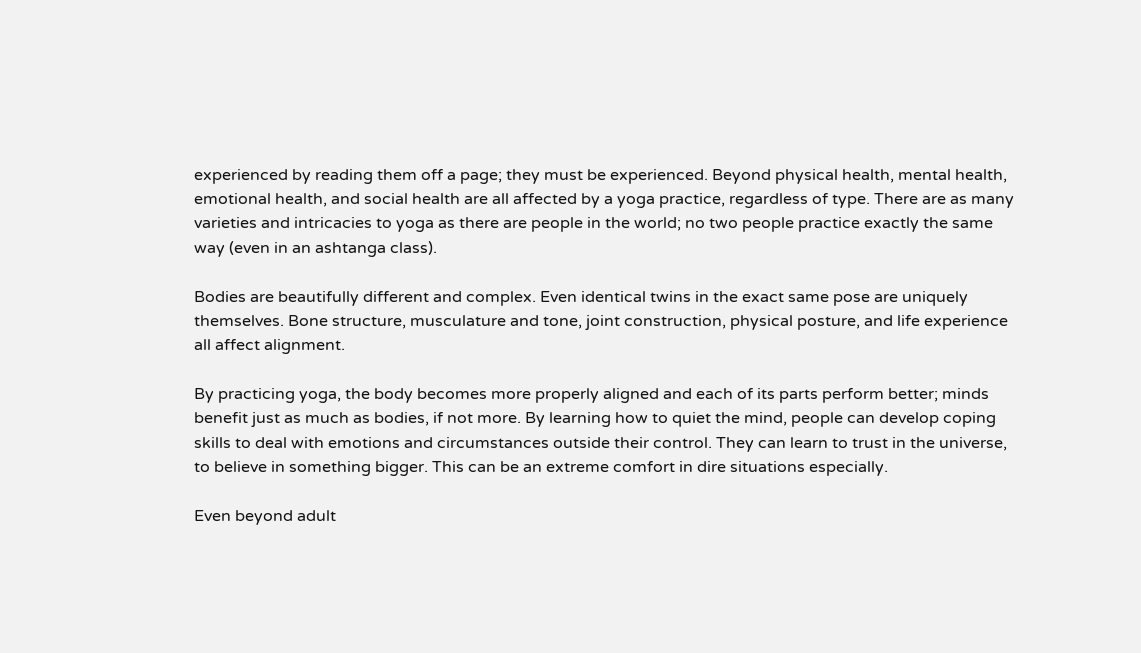experienced by reading them off a page; they must be experienced. Beyond physical health, mental health, emotional health, and social health are all affected by a yoga practice, regardless of type. There are as many varieties and intricacies to yoga as there are people in the world; no two people practice exactly the same way (even in an ashtanga class).

Bodies are beautifully different and complex. Even identical twins in the exact same pose are uniquely themselves. Bone structure, musculature and tone, joint construction, physical posture, and life experience all affect alignment.

By practicing yoga, the body becomes more properly aligned and each of its parts perform better; minds benefit just as much as bodies, if not more. By learning how to quiet the mind, people can develop coping skills to deal with emotions and circumstances outside their control. They can learn to trust in the universe, to believe in something bigger. This can be an extreme comfort in dire situations especially.

Even beyond adult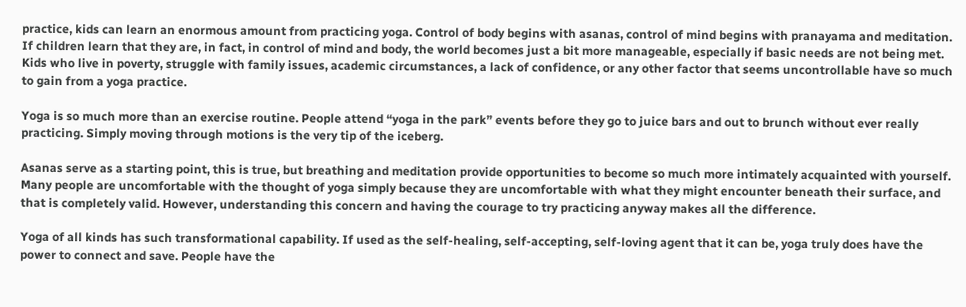practice, kids can learn an enormous amount from practicing yoga. Control of body begins with asanas, control of mind begins with pranayama and meditation. If children learn that they are, in fact, in control of mind and body, the world becomes just a bit more manageable, especially if basic needs are not being met. Kids who live in poverty, struggle with family issues, academic circumstances, a lack of confidence, or any other factor that seems uncontrollable have so much to gain from a yoga practice.

Yoga is so much more than an exercise routine. People attend “yoga in the park” events before they go to juice bars and out to brunch without ever really practicing. Simply moving through motions is the very tip of the iceberg.

Asanas serve as a starting point, this is true, but breathing and meditation provide opportunities to become so much more intimately acquainted with yourself. Many people are uncomfortable with the thought of yoga simply because they are uncomfortable with what they might encounter beneath their surface, and that is completely valid. However, understanding this concern and having the courage to try practicing anyway makes all the difference.

Yoga of all kinds has such transformational capability. If used as the self-healing, self-accepting, self-loving agent that it can be, yoga truly does have the power to connect and save. People have the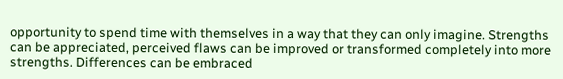opportunity to spend time with themselves in a way that they can only imagine. Strengths can be appreciated, perceived flaws can be improved or transformed completely into more strengths. Differences can be embraced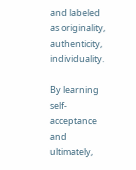and labeled as originality, authenticity, individuality.

By learning self-acceptance and ultimately,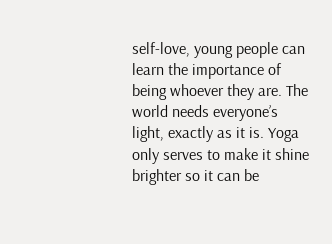self-love, young people can learn the importance of being whoever they are. The world needs everyone’s light, exactly as it is. Yoga only serves to make it shine brighter so it can be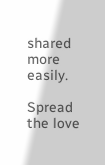shared more easily.

Spread the love